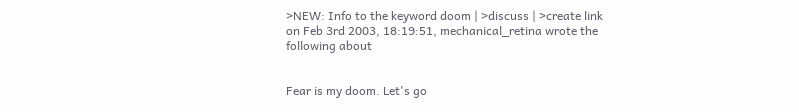>NEW: Info to the keyword doom | >discuss | >create link
on Feb 3rd 2003, 18:19:51, mechanical_retina wrote the following about


Fear is my doom. Let's go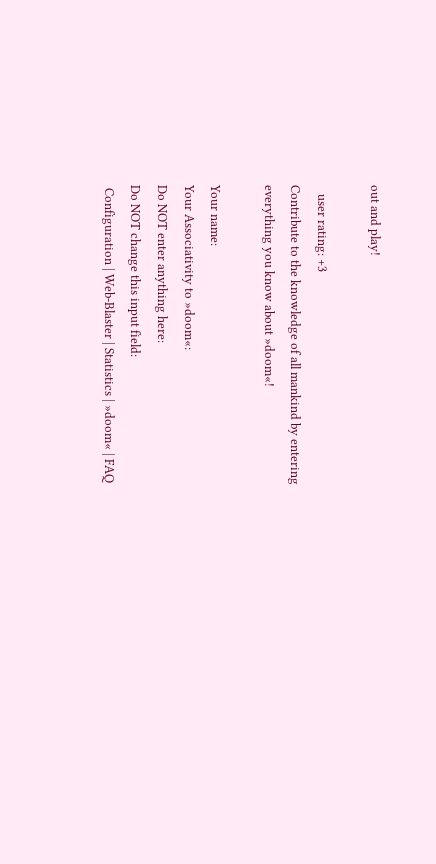out and play!

   user rating: +3
Contribute to the knowledge of all mankind by entering everything you know about »doom«!

Your name:
Your Associativity to »doom«:
Do NOT enter anything here:
Do NOT change this input field:
 Configuration | Web-Blaster | Statistics | »doom« | FAQ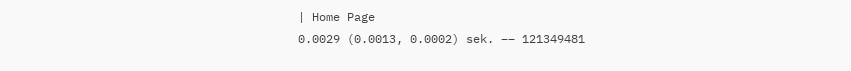| Home Page
0.0029 (0.0013, 0.0002) sek. –– 121349481